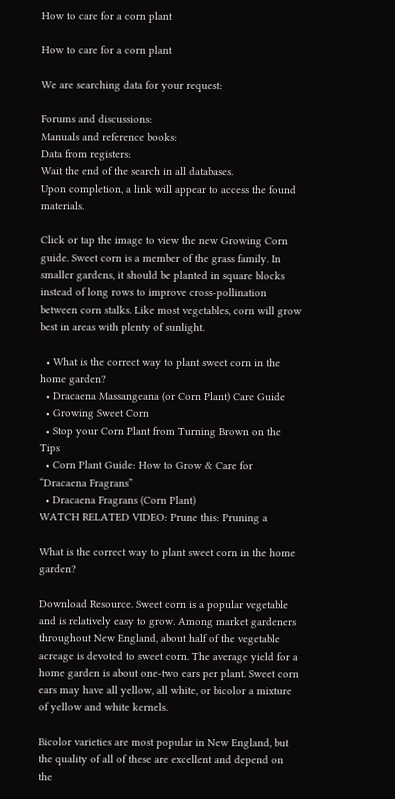How to care for a corn plant

How to care for a corn plant

We are searching data for your request:

Forums and discussions:
Manuals and reference books:
Data from registers:
Wait the end of the search in all databases.
Upon completion, a link will appear to access the found materials.

Click or tap the image to view the new Growing Corn guide. Sweet corn is a member of the grass family. In smaller gardens, it should be planted in square blocks instead of long rows to improve cross-pollination between corn stalks. Like most vegetables, corn will grow best in areas with plenty of sunlight.

  • What is the correct way to plant sweet corn in the home garden?
  • Dracaena Massangeana (or Corn Plant) Care Guide
  • Growing Sweet Corn
  • Stop your Corn Plant from Turning Brown on the Tips
  • Corn Plant Guide: How to Grow & Care for “Dracaena Fragrans”
  • Dracaena Fragrans (Corn Plant)
WATCH RELATED VIDEO: Prune this: Pruning a

What is the correct way to plant sweet corn in the home garden?

Download Resource. Sweet corn is a popular vegetable and is relatively easy to grow. Among market gardeners throughout New England, about half of the vegetable acreage is devoted to sweet corn. The average yield for a home garden is about one-two ears per plant. Sweet corn ears may have all yellow, all white, or bicolor a mixture of yellow and white kernels.

Bicolor varieties are most popular in New England, but the quality of all of these are excellent and depend on the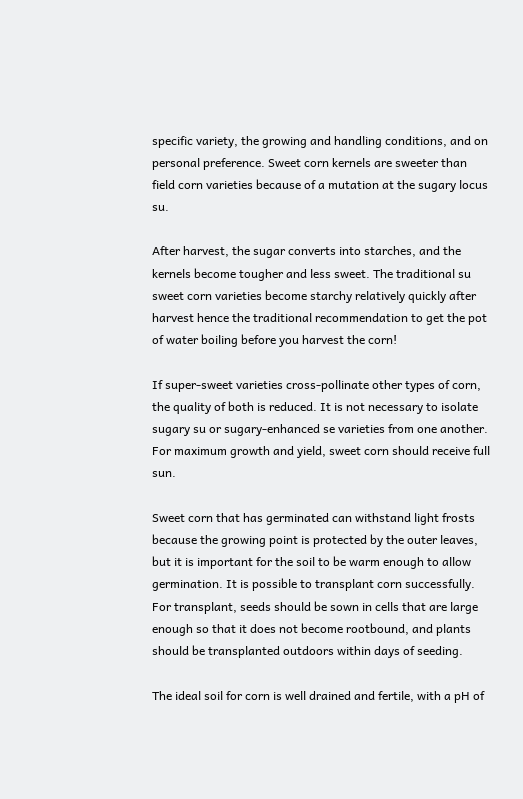specific variety, the growing and handling conditions, and on personal preference. Sweet corn kernels are sweeter than field corn varieties because of a mutation at the sugary locus su.

After harvest, the sugar converts into starches, and the kernels become tougher and less sweet. The traditional su sweet corn varieties become starchy relatively quickly after harvest hence the traditional recommendation to get the pot of water boiling before you harvest the corn!

If super-sweet varieties cross-pollinate other types of corn, the quality of both is reduced. It is not necessary to isolate sugary su or sugary-enhanced se varieties from one another. For maximum growth and yield, sweet corn should receive full sun.

Sweet corn that has germinated can withstand light frosts because the growing point is protected by the outer leaves, but it is important for the soil to be warm enough to allow germination. It is possible to transplant corn successfully. For transplant, seeds should be sown in cells that are large enough so that it does not become rootbound, and plants should be transplanted outdoors within days of seeding.

The ideal soil for corn is well drained and fertile, with a pH of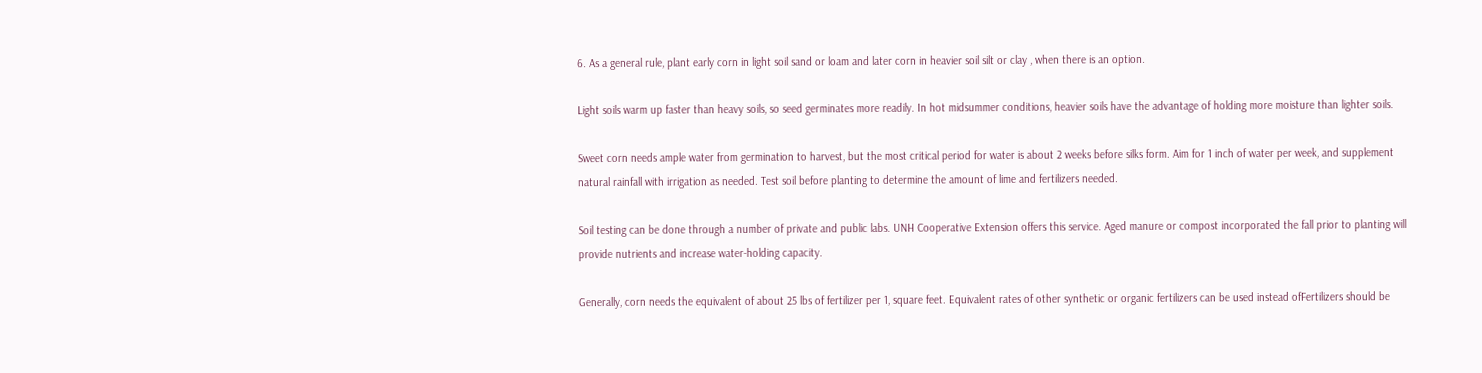6. As a general rule, plant early corn in light soil sand or loam and later corn in heavier soil silt or clay , when there is an option.

Light soils warm up faster than heavy soils, so seed germinates more readily. In hot midsummer conditions, heavier soils have the advantage of holding more moisture than lighter soils.

Sweet corn needs ample water from germination to harvest, but the most critical period for water is about 2 weeks before silks form. Aim for 1 inch of water per week, and supplement natural rainfall with irrigation as needed. Test soil before planting to determine the amount of lime and fertilizers needed.

Soil testing can be done through a number of private and public labs. UNH Cooperative Extension offers this service. Aged manure or compost incorporated the fall prior to planting will provide nutrients and increase water-holding capacity.

Generally, corn needs the equivalent of about 25 lbs of fertilizer per 1, square feet. Equivalent rates of other synthetic or organic fertilizers can be used instead ofFertilizers should be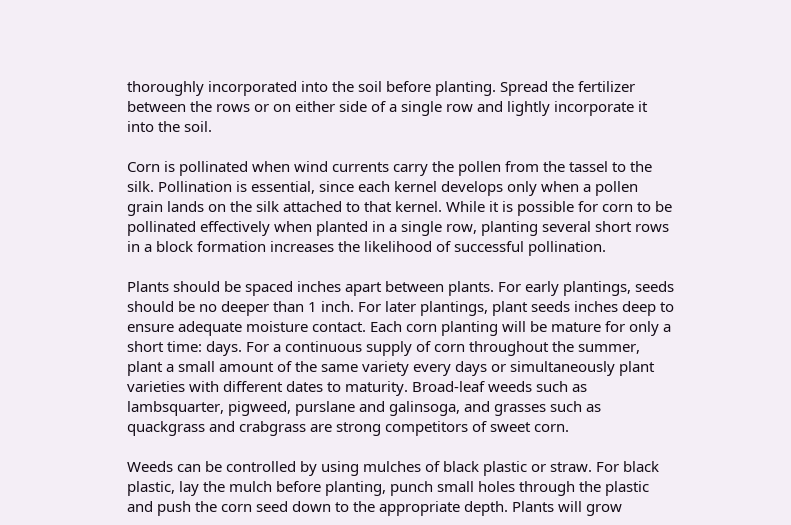thoroughly incorporated into the soil before planting. Spread the fertilizer between the rows or on either side of a single row and lightly incorporate it into the soil.

Corn is pollinated when wind currents carry the pollen from the tassel to the silk. Pollination is essential, since each kernel develops only when a pollen grain lands on the silk attached to that kernel. While it is possible for corn to be pollinated effectively when planted in a single row, planting several short rows in a block formation increases the likelihood of successful pollination.

Plants should be spaced inches apart between plants. For early plantings, seeds should be no deeper than 1 inch. For later plantings, plant seeds inches deep to ensure adequate moisture contact. Each corn planting will be mature for only a short time: days. For a continuous supply of corn throughout the summer, plant a small amount of the same variety every days or simultaneously plant varieties with different dates to maturity. Broad-leaf weeds such as lambsquarter, pigweed, purslane and galinsoga, and grasses such as quackgrass and crabgrass are strong competitors of sweet corn.

Weeds can be controlled by using mulches of black plastic or straw. For black plastic, lay the mulch before planting, punch small holes through the plastic and push the corn seed down to the appropriate depth. Plants will grow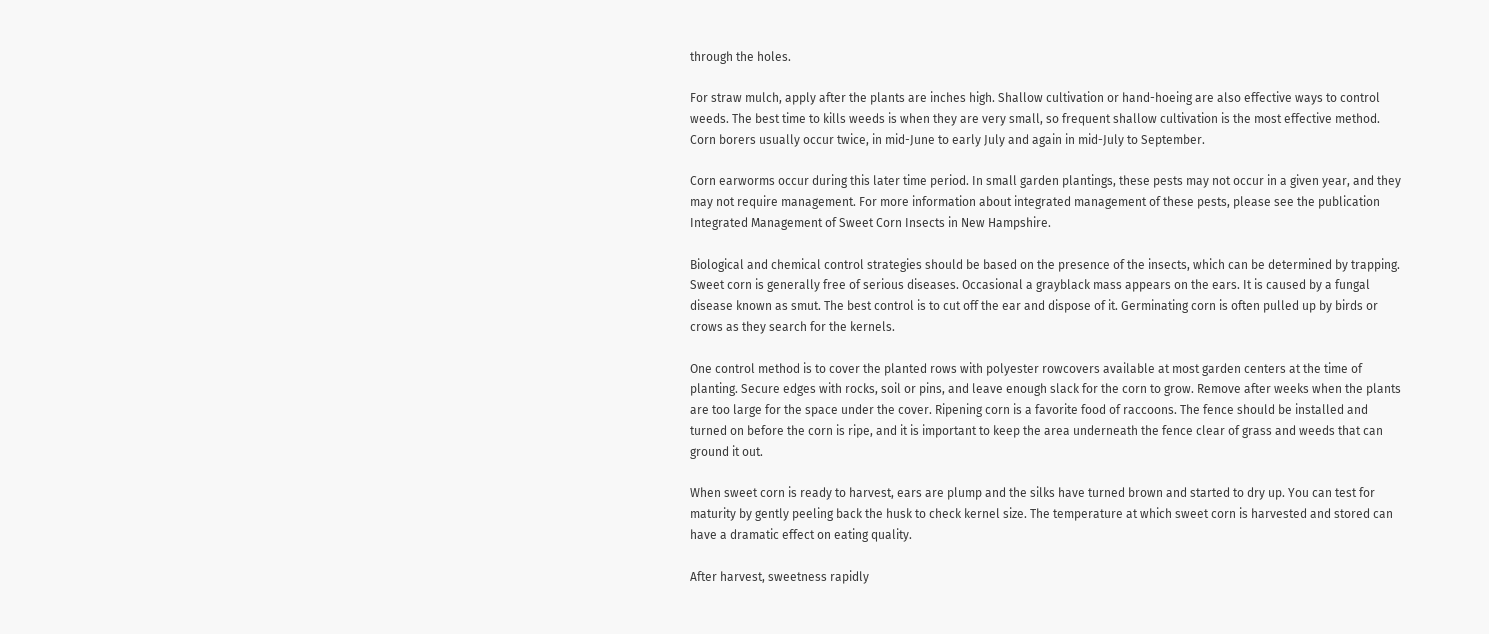through the holes.

For straw mulch, apply after the plants are inches high. Shallow cultivation or hand-hoeing are also effective ways to control weeds. The best time to kills weeds is when they are very small, so frequent shallow cultivation is the most effective method. Corn borers usually occur twice, in mid-June to early July and again in mid-July to September.

Corn earworms occur during this later time period. In small garden plantings, these pests may not occur in a given year, and they may not require management. For more information about integrated management of these pests, please see the publication Integrated Management of Sweet Corn Insects in New Hampshire.

Biological and chemical control strategies should be based on the presence of the insects, which can be determined by trapping. Sweet corn is generally free of serious diseases. Occasional a grayblack mass appears on the ears. It is caused by a fungal disease known as smut. The best control is to cut off the ear and dispose of it. Germinating corn is often pulled up by birds or crows as they search for the kernels.

One control method is to cover the planted rows with polyester rowcovers available at most garden centers at the time of planting. Secure edges with rocks, soil or pins, and leave enough slack for the corn to grow. Remove after weeks when the plants are too large for the space under the cover. Ripening corn is a favorite food of raccoons. The fence should be installed and turned on before the corn is ripe, and it is important to keep the area underneath the fence clear of grass and weeds that can ground it out.

When sweet corn is ready to harvest, ears are plump and the silks have turned brown and started to dry up. You can test for maturity by gently peeling back the husk to check kernel size. The temperature at which sweet corn is harvested and stored can have a dramatic effect on eating quality.

After harvest, sweetness rapidly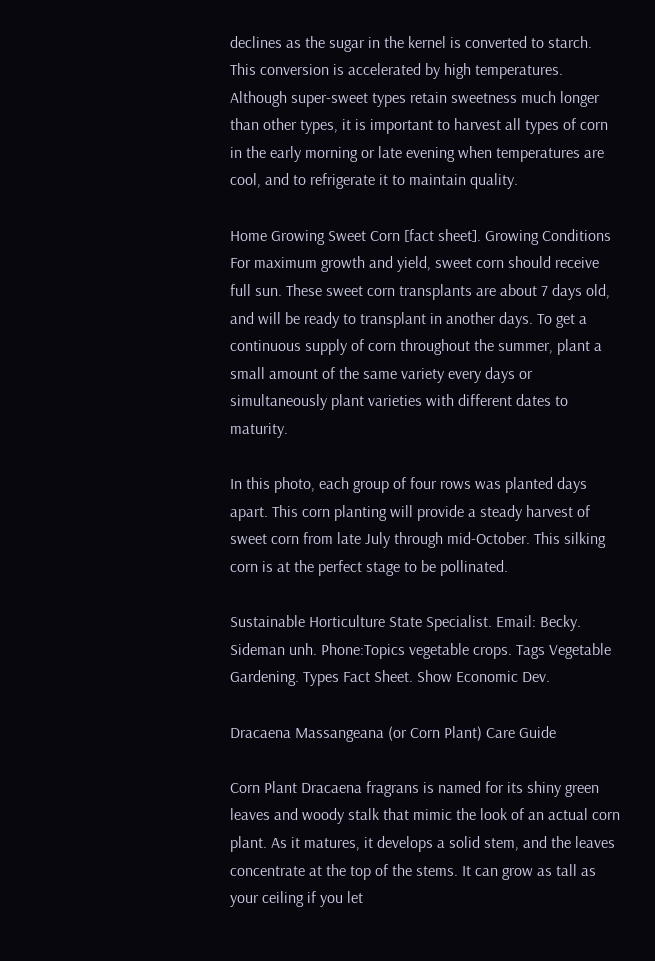declines as the sugar in the kernel is converted to starch. This conversion is accelerated by high temperatures. Although super-sweet types retain sweetness much longer than other types, it is important to harvest all types of corn in the early morning or late evening when temperatures are cool, and to refrigerate it to maintain quality.

Home Growing Sweet Corn [fact sheet]. Growing Conditions For maximum growth and yield, sweet corn should receive full sun. These sweet corn transplants are about 7 days old, and will be ready to transplant in another days. To get a continuous supply of corn throughout the summer, plant a small amount of the same variety every days or simultaneously plant varieties with different dates to maturity.

In this photo, each group of four rows was planted days apart. This corn planting will provide a steady harvest of sweet corn from late July through mid-October. This silking corn is at the perfect stage to be pollinated.

Sustainable Horticulture State Specialist. Email: Becky. Sideman unh. Phone:Topics vegetable crops. Tags Vegetable Gardening. Types Fact Sheet. Show Economic Dev.

Dracaena Massangeana (or Corn Plant) Care Guide

Corn Plant Dracaena fragrans is named for its shiny green leaves and woody stalk that mimic the look of an actual corn plant. As it matures, it develops a solid stem, and the leaves concentrate at the top of the stems. It can grow as tall as your ceiling if you let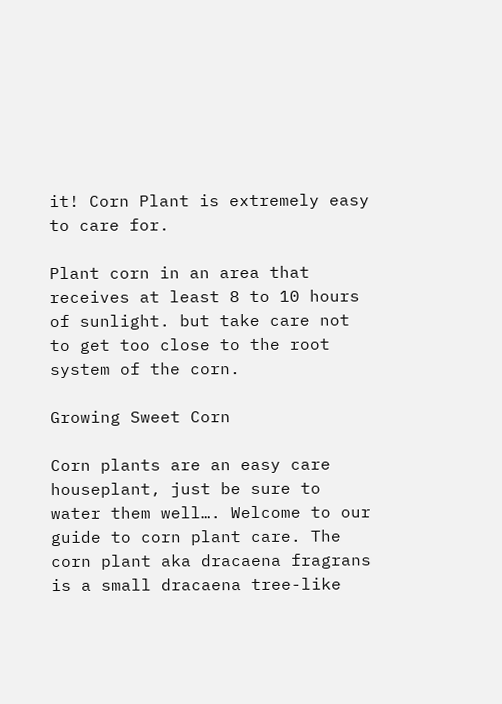it! Corn Plant is extremely easy to care for.

Plant corn in an area that receives at least 8 to 10 hours of sunlight. but take care not to get too close to the root system of the corn.

Growing Sweet Corn

Corn plants are an easy care houseplant, just be sure to water them well…. Welcome to our guide to corn plant care. The corn plant aka dracaena fragrans is a small dracaena tree-like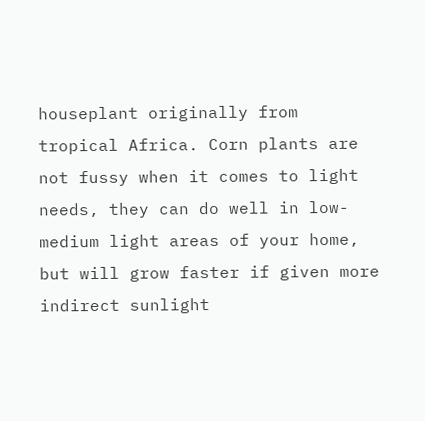houseplant originally from tropical Africa. Corn plants are not fussy when it comes to light needs, they can do well in low-medium light areas of your home, but will grow faster if given more indirect sunlight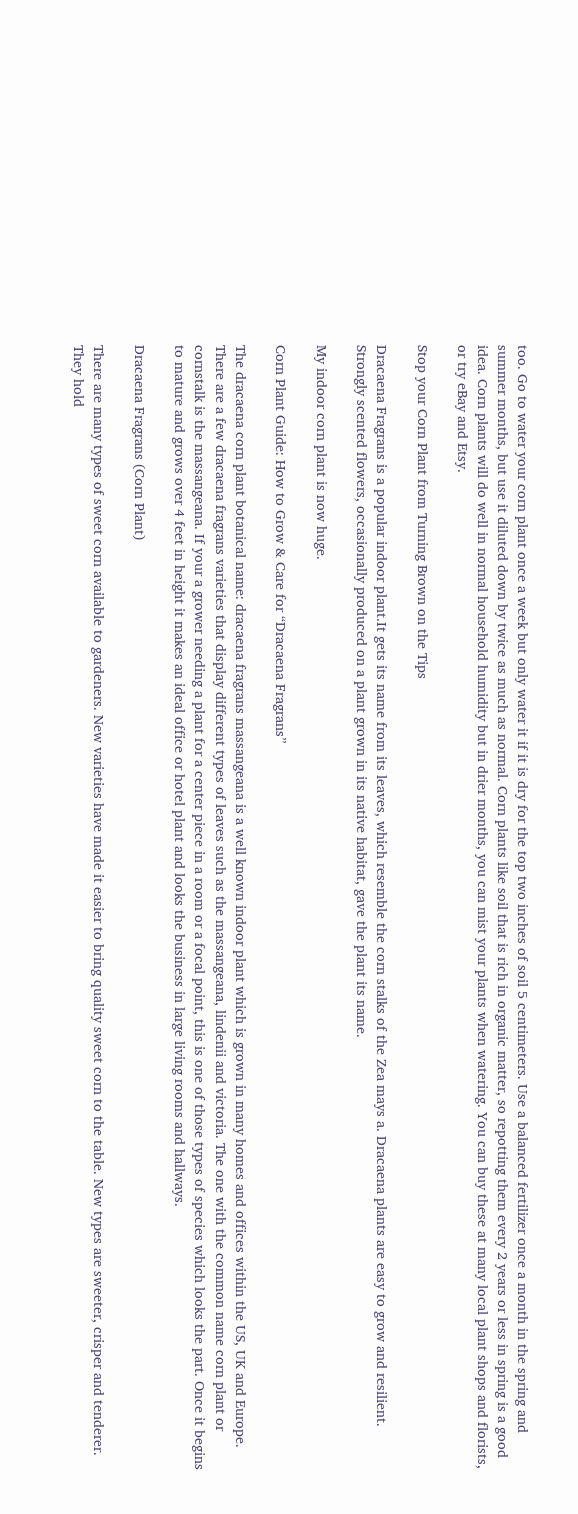too. Go to water your corn plant once a week but only water it if it is dry for the top two inches of soil 5 centimeters. Use a balanced fertilizer once a month in the spring and summer months, but use it diluted down by twice as much as normal. Corn plants like soil that is rich in organic matter, so repotting them every 2 years or less in spring is a good idea. Corn plants will do well in normal household humidity but in drier months, you can mist your plants when watering. You can buy these at many local plant shops and florists, or try eBay and Etsy.

Stop your Corn Plant from Turning Brown on the Tips

Dracaena Fragrans is a popular indoor plant.It gets its name from its leaves, which resemble the corn stalks of the Zea mays a. Dracaena plants are easy to grow and resilient. Strongly scented flowers, occasionally produced on a plant grown in its native habitat, gave the plant its name.

My indoor corn plant is now huge.

Corn Plant Guide: How to Grow & Care for “Dracaena Fragrans”

The dracaena corn plant botanical name: dracaena fragrans massangeana is a well known indoor plant which is grown in many homes and offices within the US, UK and Europe. There are a few dracaena fragrans varieties that display different types of leaves such as the massangeana, lindenii and victoria. The one with the common name corn plant or cornstalk is the massangeana. If your a grower needing a plant for a center piece in a room or a focal point, this is one of those types of species which looks the part. Once it begins to mature and grows over 4 feet in height it makes an ideal office or hotel plant and looks the business in large living rooms and hallways.

Dracaena Fragrans (Corn Plant)

There are many types of sweet corn available to gardeners. New varieties have made it easier to bring quality sweet corn to the table. New types are sweeter, crisper and tenderer. They hold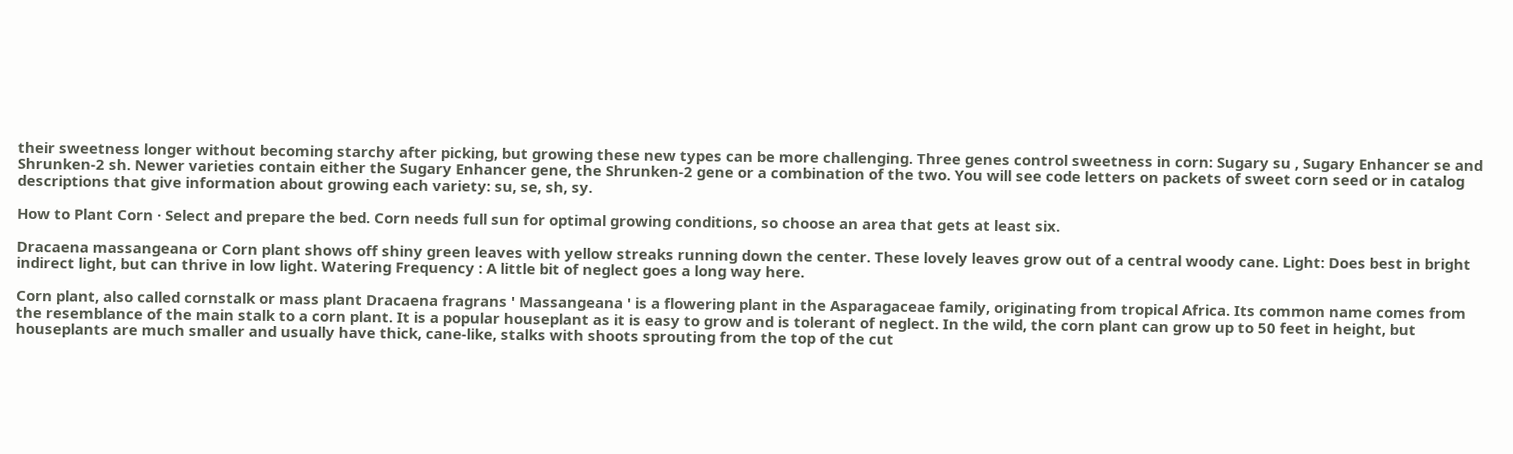their sweetness longer without becoming starchy after picking, but growing these new types can be more challenging. Three genes control sweetness in corn: Sugary su , Sugary Enhancer se and Shrunken-2 sh. Newer varieties contain either the Sugary Enhancer gene, the Shrunken-2 gene or a combination of the two. You will see code letters on packets of sweet corn seed or in catalog descriptions that give information about growing each variety: su, se, sh, sy.

How to Plant Corn · Select and prepare the bed. Corn needs full sun for optimal growing conditions, so choose an area that gets at least six.

Dracaena massangeana or Corn plant shows off shiny green leaves with yellow streaks running down the center. These lovely leaves grow out of a central woody cane. Light: Does best in bright indirect light, but can thrive in low light. Watering Frequency : A little bit of neglect goes a long way here.

Corn plant, also called cornstalk or mass plant Dracaena fragrans ' Massangeana ' is a flowering plant in the Asparagaceae family, originating from tropical Africa. Its common name comes from the resemblance of the main stalk to a corn plant. It is a popular houseplant as it is easy to grow and is tolerant of neglect. In the wild, the corn plant can grow up to 50 feet in height, but houseplants are much smaller and usually have thick, cane-like, stalks with shoots sprouting from the top of the cut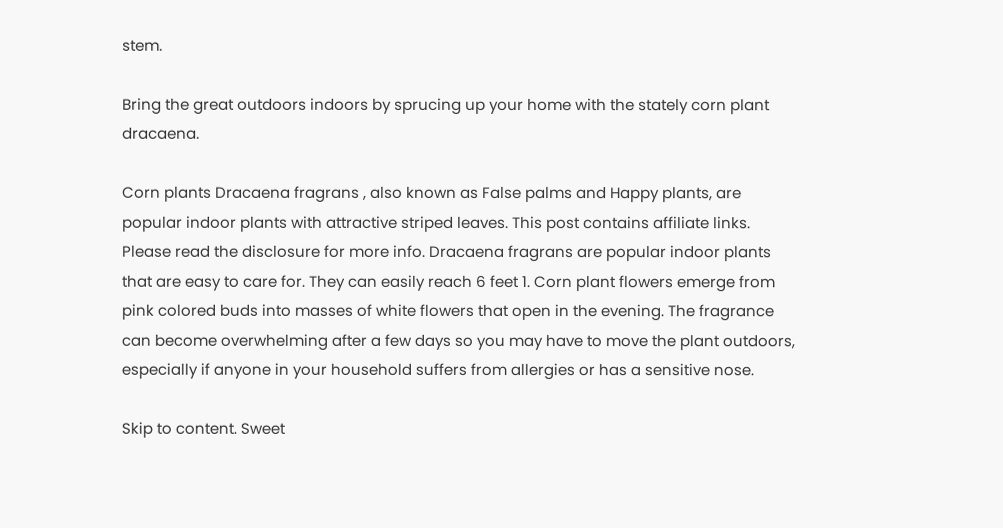stem.

Bring the great outdoors indoors by sprucing up your home with the stately corn plant dracaena.

Corn plants Dracaena fragrans , also known as False palms and Happy plants, are popular indoor plants with attractive striped leaves. This post contains affiliate links. Please read the disclosure for more info. Dracaena fragrans are popular indoor plants that are easy to care for. They can easily reach 6 feet 1. Corn plant flowers emerge from pink colored buds into masses of white flowers that open in the evening. The fragrance can become overwhelming after a few days so you may have to move the plant outdoors, especially if anyone in your household suffers from allergies or has a sensitive nose.

Skip to content. Sweet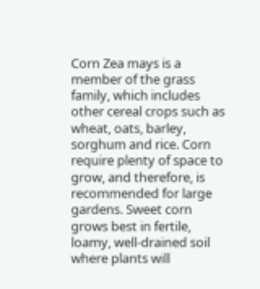Corn Zea mays is a member of the grass family, which includes other cereal crops such as wheat, oats, barley, sorghum and rice. Corn require plenty of space to grow, and therefore, is recommended for large gardens. Sweet corn grows best in fertile, loamy, well-drained soil where plants will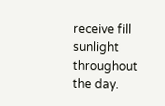receive fill sunlight throughout the day.